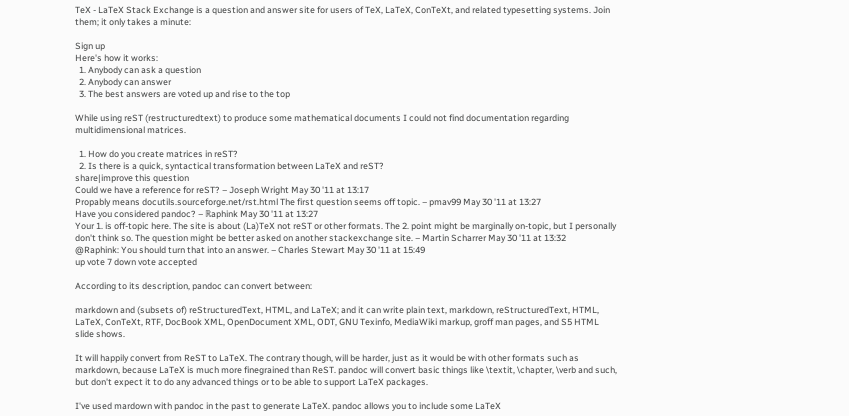TeX - LaTeX Stack Exchange is a question and answer site for users of TeX, LaTeX, ConTeXt, and related typesetting systems. Join them; it only takes a minute:

Sign up
Here's how it works:
  1. Anybody can ask a question
  2. Anybody can answer
  3. The best answers are voted up and rise to the top

While using reST (restructuredtext) to produce some mathematical documents I could not find documentation regarding multidimensional matrices.

  1. How do you create matrices in reST?
  2. Is there is a quick, syntactical transformation between LaTeX and reST?
share|improve this question
Could we have a reference for reST? – Joseph Wright May 30 '11 at 13:17
Propably means docutils.sourceforge.net/rst.html The first question seems off topic. – pmav99 May 30 '11 at 13:27
Have you considered pandoc? – ℝaphink May 30 '11 at 13:27
Your 1. is off-topic here. The site is about (La)TeX not reST or other formats. The 2. point might be marginally on-topic, but I personally don't think so. The question might be better asked on another stackexchange site. – Martin Scharrer May 30 '11 at 13:32
@Raphink: You should turn that into an answer. – Charles Stewart May 30 '11 at 15:49
up vote 7 down vote accepted

According to its description, pandoc can convert between:

markdown and (subsets of) reStructuredText, HTML, and LaTeX; and it can write plain text, markdown, reStructuredText, HTML, LaTeX, ConTeXt, RTF, DocBook XML, OpenDocument XML, ODT, GNU Texinfo, MediaWiki markup, groff man pages, and S5 HTML slide shows.

It will happily convert from ReST to LaTeX. The contrary though, will be harder, just as it would be with other formats such as markdown, because LaTeX is much more finegrained than ReST. pandoc will convert basic things like \textit, \chapter, \verb and such, but don't expect it to do any advanced things or to be able to support LaTeX packages.

I've used mardown with pandoc in the past to generate LaTeX. pandoc allows you to include some LaTeX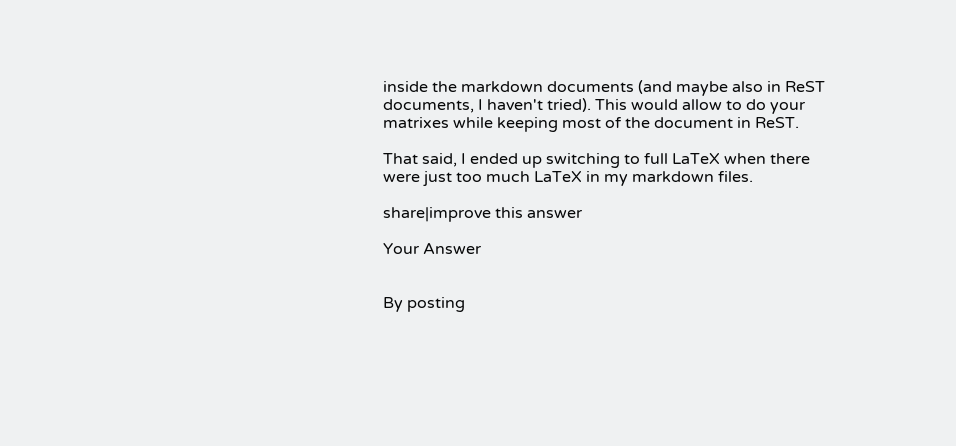inside the markdown documents (and maybe also in ReST documents, I haven't tried). This would allow to do your matrixes while keeping most of the document in ReST.

That said, I ended up switching to full LaTeX when there were just too much LaTeX in my markdown files.

share|improve this answer

Your Answer


By posting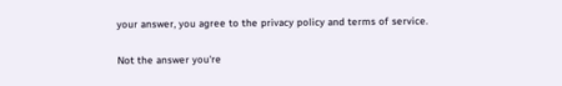your answer, you agree to the privacy policy and terms of service.

Not the answer you're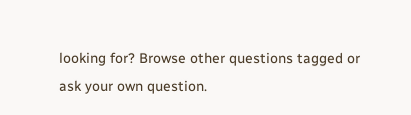looking for? Browse other questions tagged or ask your own question.